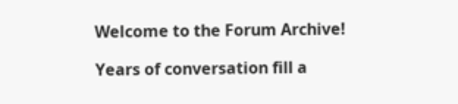Welcome to the Forum Archive!

Years of conversation fill a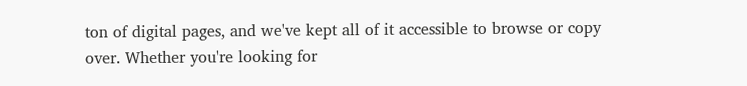ton of digital pages, and we've kept all of it accessible to browse or copy over. Whether you're looking for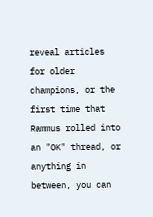reveal articles for older champions, or the first time that Rammus rolled into an "OK" thread, or anything in between, you can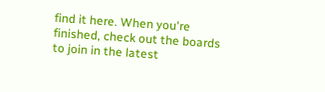find it here. When you're finished, check out the boards to join in the latest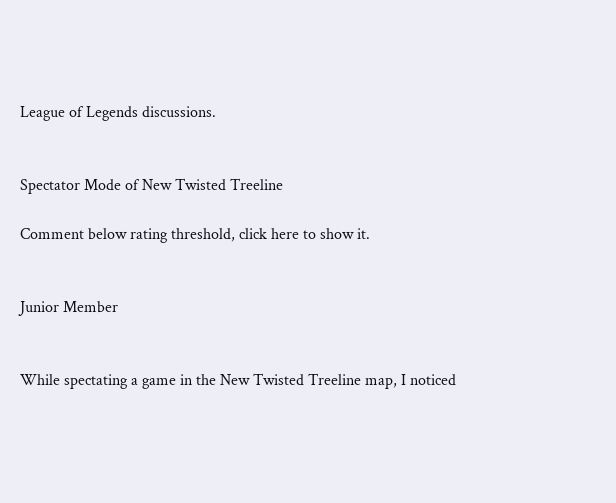League of Legends discussions.


Spectator Mode of New Twisted Treeline

Comment below rating threshold, click here to show it.


Junior Member


While spectating a game in the New Twisted Treeline map, I noticed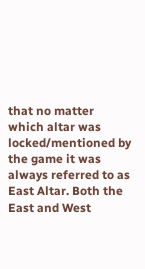that no matter which altar was locked/mentioned by the game it was always referred to as East Altar. Both the East and West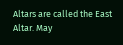Altars are called the East Altar. May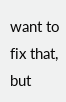want to fix that, but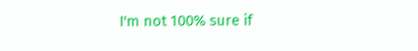I'm not 100% sure if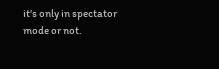it's only in spectator mode or not.